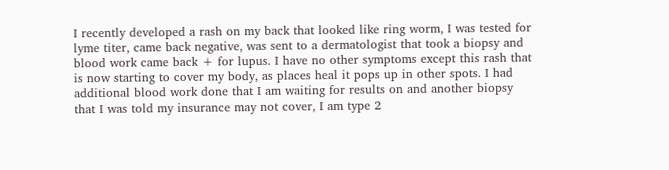I recently developed a rash on my back that looked like ring worm, I was tested for lyme titer, came back negative, was sent to a dermatologist that took a biopsy and blood work came back + for lupus. I have no other symptoms except this rash that is now starting to cover my body, as places heal it pops up in other spots. I had additional blood work done that I am waiting for results on and another biopsy that I was told my insurance may not cover, I am type 2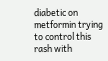diabetic on metformin trying to control this rash with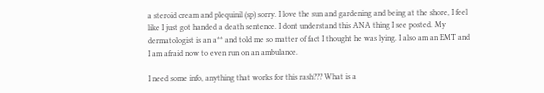a steroid cream and plequinil (sp) sorry. I love the sun and gardening and being at the shore, I feel like I just got handed a death sentence. I dont understand this ANA thing I see posted. My dermatologist is an a** and told me so matter of fact I thought he was lying. I also am an EMT and I am afraid now to even run on an ambulance.

I need some info, anything that works for this rash??? What is a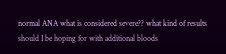normal ANA what is considered severe?? what kind of results should I be hoping for with additional bloods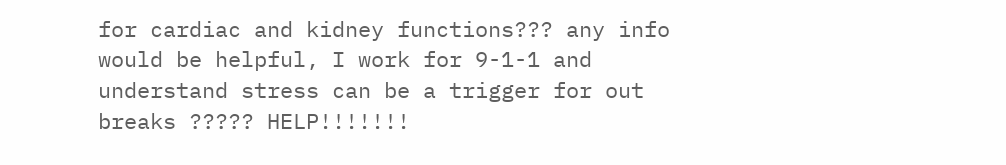for cardiac and kidney functions??? any info would be helpful, I work for 9-1-1 and understand stress can be a trigger for out breaks ????? HELP!!!!!!!